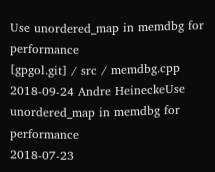Use unordered_map in memdbg for performance
[gpgol.git] / src / memdbg.cpp
2018-09-24 Andre HeineckeUse unordered_map in memdbg for performance
2018-07-23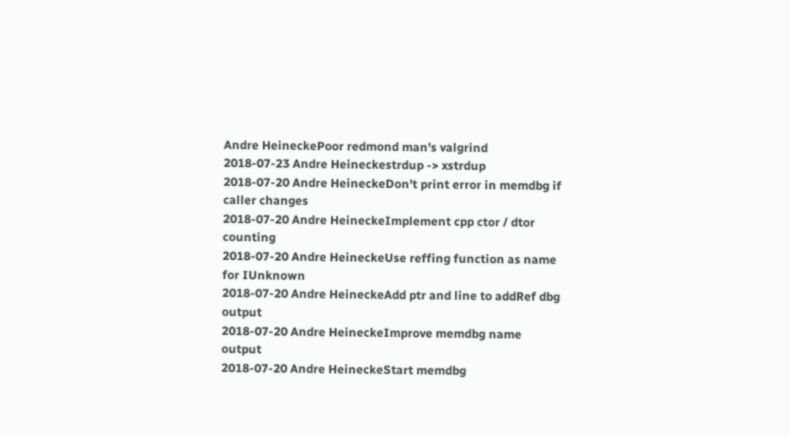Andre HeineckePoor redmond man's valgrind
2018-07-23 Andre Heineckestrdup -> xstrdup
2018-07-20 Andre HeineckeDon't print error in memdbg if caller changes
2018-07-20 Andre HeineckeImplement cpp ctor / dtor counting
2018-07-20 Andre HeineckeUse reffing function as name for IUnknown
2018-07-20 Andre HeineckeAdd ptr and line to addRef dbg output
2018-07-20 Andre HeineckeImprove memdbg name output
2018-07-20 Andre HeineckeStart memdbg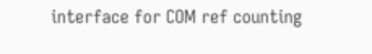interface for COM ref counting